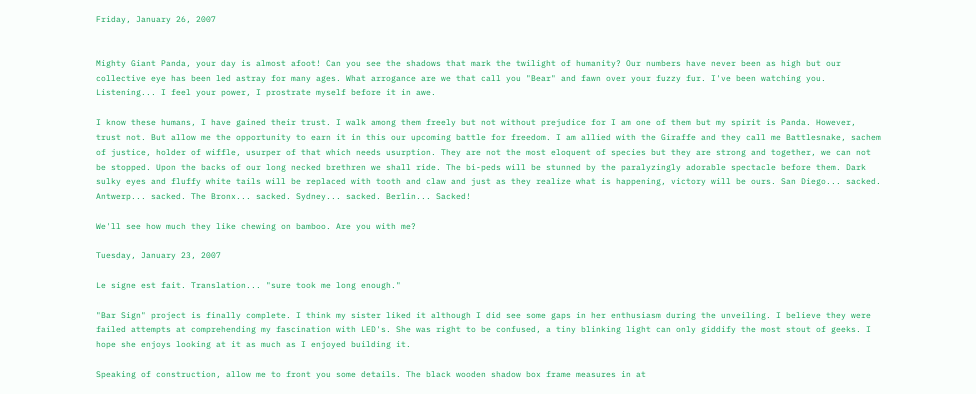Friday, January 26, 2007


Mighty Giant Panda, your day is almost afoot! Can you see the shadows that mark the twilight of humanity? Our numbers have never been as high but our collective eye has been led astray for many ages. What arrogance are we that call you "Bear" and fawn over your fuzzy fur. I've been watching you. Listening... I feel your power, I prostrate myself before it in awe.

I know these humans, I have gained their trust. I walk among them freely but not without prejudice for I am one of them but my spirit is Panda. However, trust not. But allow me the opportunity to earn it in this our upcoming battle for freedom. I am allied with the Giraffe and they call me Battlesnake, sachem of justice, holder of wiffle, usurper of that which needs usurption. They are not the most eloquent of species but they are strong and together, we can not be stopped. Upon the backs of our long necked brethren we shall ride. The bi-peds will be stunned by the paralyzingly adorable spectacle before them. Dark sulky eyes and fluffy white tails will be replaced with tooth and claw and just as they realize what is happening, victory will be ours. San Diego... sacked. Antwerp... sacked. The Bronx... sacked. Sydney... sacked. Berlin... Sacked!

We'll see how much they like chewing on bamboo. Are you with me?

Tuesday, January 23, 2007

Le signe est fait. Translation... "sure took me long enough."

"Bar Sign" project is finally complete. I think my sister liked it although I did see some gaps in her enthusiasm during the unveiling. I believe they were failed attempts at comprehending my fascination with LED's. She was right to be confused, a tiny blinking light can only giddify the most stout of geeks. I hope she enjoys looking at it as much as I enjoyed building it.

Speaking of construction, allow me to front you some details. The black wooden shadow box frame measures in at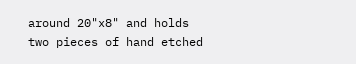around 20"x8" and holds two pieces of hand etched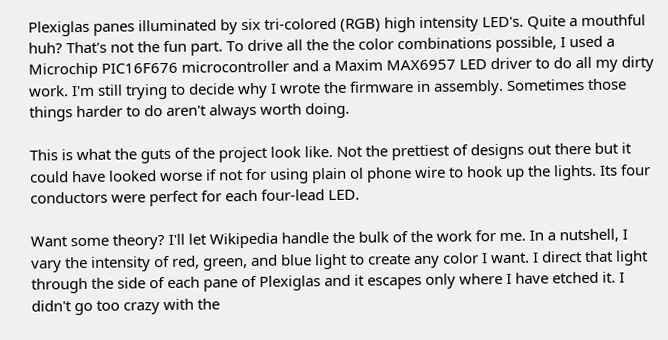Plexiglas panes illuminated by six tri-colored (RGB) high intensity LED's. Quite a mouthful huh? That's not the fun part. To drive all the the color combinations possible, I used a
Microchip PIC16F676 microcontroller and a Maxim MAX6957 LED driver to do all my dirty work. I'm still trying to decide why I wrote the firmware in assembly. Sometimes those things harder to do aren't always worth doing.

This is what the guts of the project look like. Not the prettiest of designs out there but it could have looked worse if not for using plain ol phone wire to hook up the lights. Its four conductors were perfect for each four-lead LED.

Want some theory? I'll let Wikipedia handle the bulk of the work for me. In a nutshell, I vary the intensity of red, green, and blue light to create any color I want. I direct that light through the side of each pane of Plexiglas and it escapes only where I have etched it. I didn't go too crazy with the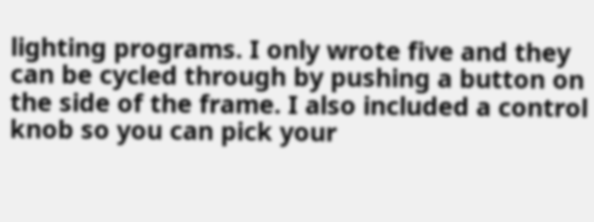lighting programs. I only wrote five and they can be cycled through by pushing a button on the side of the frame. I also included a control knob so you can pick your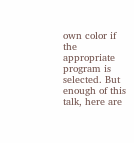own color if the appropriate program is selected. But enough of this talk, here are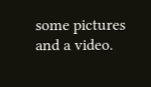some pictures and a video.